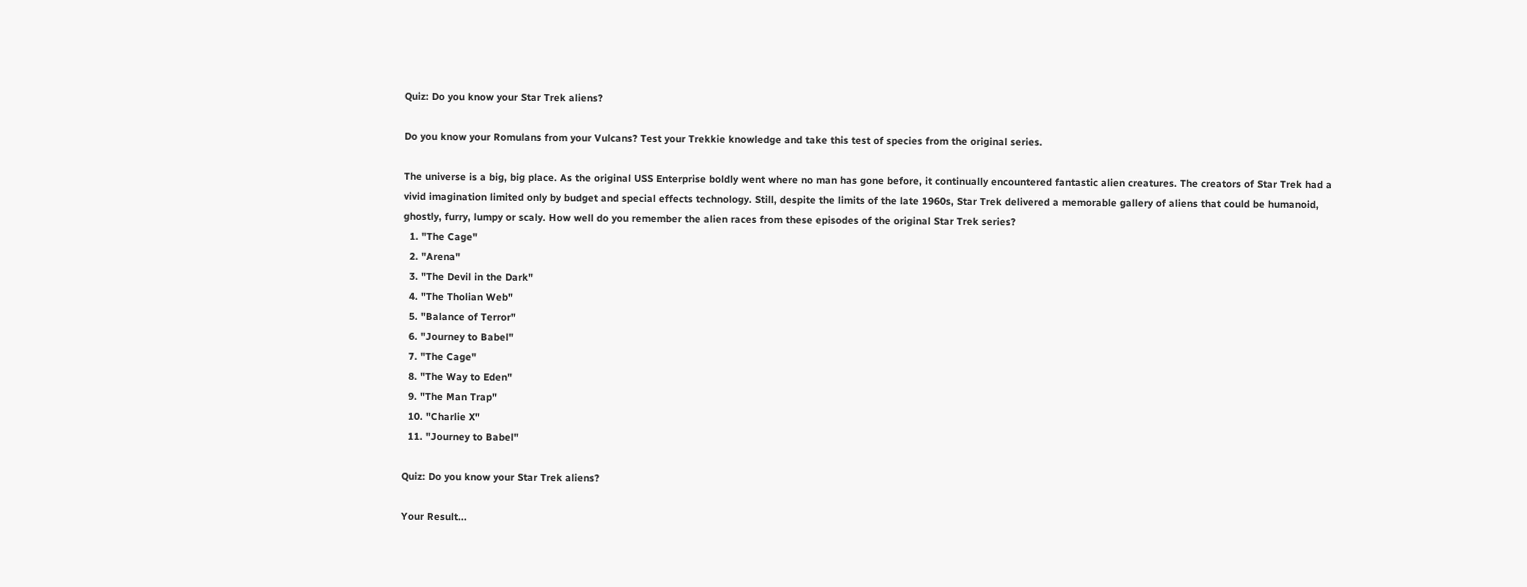Quiz: Do you know your Star Trek aliens?

Do you know your Romulans from your Vulcans? Test your Trekkie knowledge and take this test of species from the original series.

The universe is a big, big place. As the original USS Enterprise boldly went where no man has gone before, it continually encountered fantastic alien creatures. The creators of Star Trek had a vivid imagination limited only by budget and special effects technology. Still, despite the limits of the late 1960s, Star Trek delivered a memorable gallery of aliens that could be humanoid, ghostly, furry, lumpy or scaly. How well do you remember the alien races from these episodes of the original Star Trek series?
  1. "The Cage"
  2. "Arena"
  3. "The Devil in the Dark"
  4. "The Tholian Web"
  5. "Balance of Terror"
  6. "Journey to Babel"
  7. "The Cage"
  8. "The Way to Eden"
  9. "The Man Trap"
  10. "Charlie X"
  11. "Journey to Babel"

Quiz: Do you know your Star Trek aliens?

Your Result...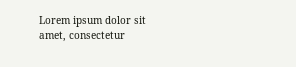Lorem ipsum dolor sit amet, consectetur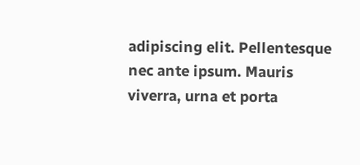adipiscing elit. Pellentesque nec ante ipsum. Mauris viverra, urna et porta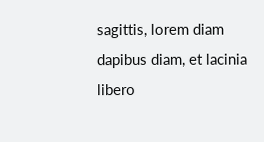sagittis, lorem diam dapibus diam, et lacinia libero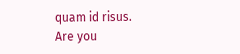quam id risus.
Are you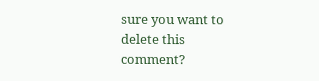sure you want to delete this comment?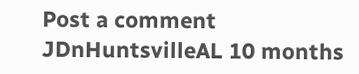Post a comment
JDnHuntsvilleAL 10 months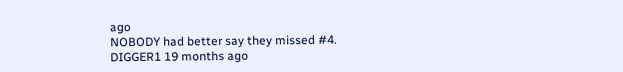ago
NOBODY had better say they missed #4.
DIGGER1 19 months ago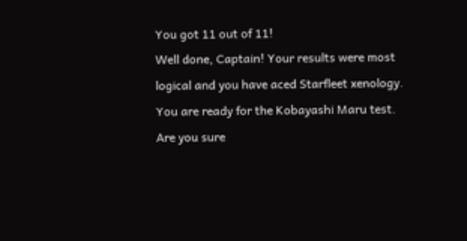You got 11 out of 11!
Well done, Captain! Your results were most logical and you have aced Starfleet xenology. You are ready for the Kobayashi Maru test.
Are you sure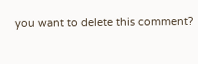you want to delete this comment?